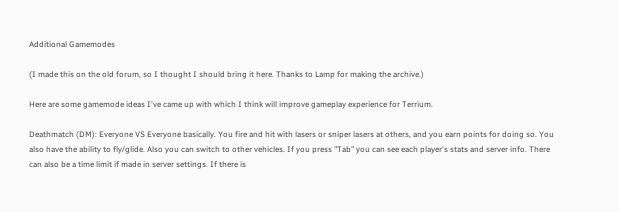Additional Gamemodes

(I made this on the old forum, so I thought I should bring it here. Thanks to Lamp for making the archive.)

Here are some gamemode ideas I've came up with which I think will improve gameplay experience for Terrium.

Deathmatch (DM): Everyone VS Everyone basically. You fire and hit with lasers or sniper lasers at others, and you earn points for doing so. You also have the ability to fly/glide. Also you can switch to other vehicles. If you press "Tab" you can see each player's stats and server info. There can also be a time limit if made in server settings. If there is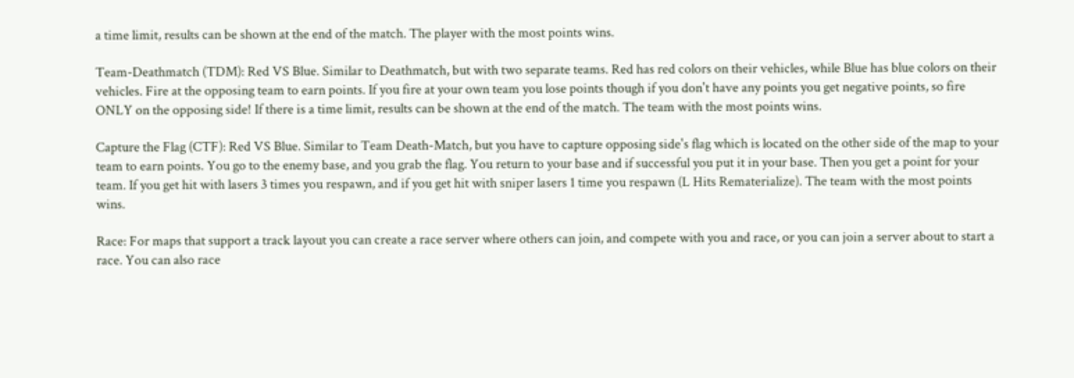a time limit, results can be shown at the end of the match. The player with the most points wins.

Team-Deathmatch (TDM): Red VS Blue. Similar to Deathmatch, but with two separate teams. Red has red colors on their vehicles, while Blue has blue colors on their vehicles. Fire at the opposing team to earn points. If you fire at your own team you lose points though if you don't have any points you get negative points, so fire ONLY on the opposing side! If there is a time limit, results can be shown at the end of the match. The team with the most points wins.

Capture the Flag (CTF): Red VS Blue. Similar to Team Death-Match, but you have to capture opposing side's flag which is located on the other side of the map to your team to earn points. You go to the enemy base, and you grab the flag. You return to your base and if successful you put it in your base. Then you get a point for your team. If you get hit with lasers 3 times you respawn, and if you get hit with sniper lasers 1 time you respawn (L Hits Rematerialize). The team with the most points wins.

Race: For maps that support a track layout you can create a race server where others can join, and compete with you and race, or you can join a server about to start a race. You can also race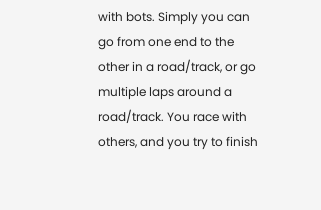with bots. Simply you can go from one end to the other in a road/track, or go multiple laps around a road/track. You race with others, and you try to finish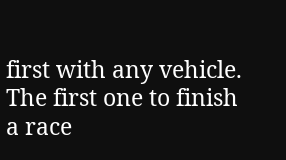first with any vehicle. The first one to finish a race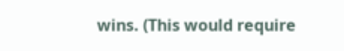wins. (This would require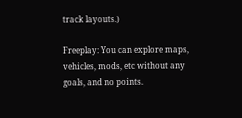track layouts.)

Freeplay: You can explore maps, vehicles, mods, etc without any goals, and no points.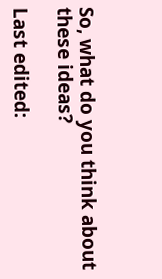So, what do you think about these ideas?

Last edited: